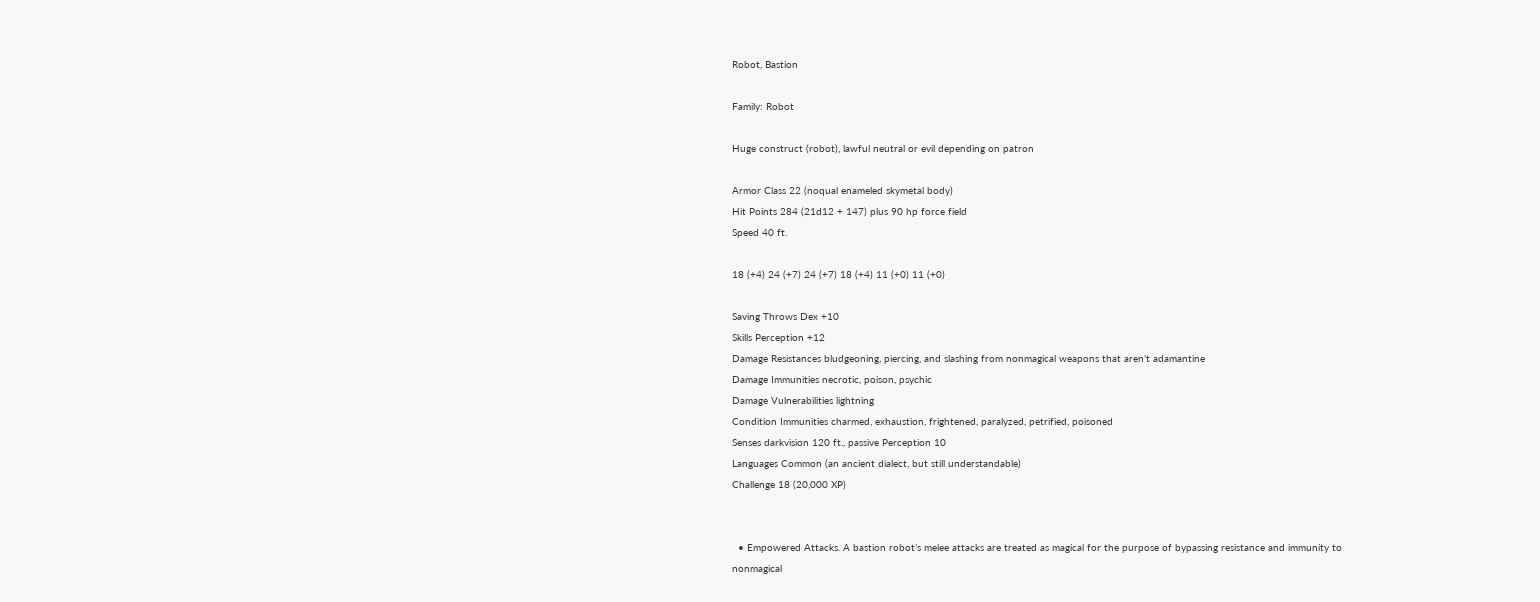Robot, Bastion

Family: Robot

Huge construct (robot), lawful neutral or evil depending on patron

Armor Class 22 (noqual enameled skymetal body)
Hit Points 284 (21d12 + 147) plus 90 hp force field
Speed 40 ft.

18 (+4) 24 (+7) 24 (+7) 18 (+4) 11 (+0) 11 (+0)

Saving Throws Dex +10
Skills Perception +12
Damage Resistances bludgeoning, piercing, and slashing from nonmagical weapons that aren’t adamantine
Damage Immunities necrotic, poison, psychic
Damage Vulnerabilities lightning
Condition Immunities charmed, exhaustion, frightened, paralyzed, petrified, poisoned
Senses darkvision 120 ft., passive Perception 10
Languages Common (an ancient dialect, but still understandable)
Challenge 18 (20,000 XP)


  • Empowered Attacks. A bastion robot’s melee attacks are treated as magical for the purpose of bypassing resistance and immunity to nonmagical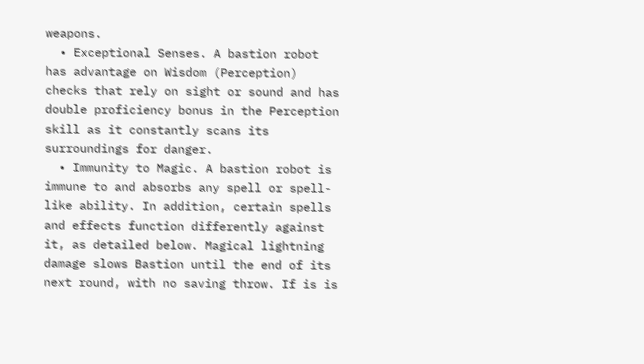weapons.
  • Exceptional Senses. A bastion robot has advantage on Wisdom (Perception) checks that rely on sight or sound and has double proficiency bonus in the Perception skill as it constantly scans its surroundings for danger.
  • Immunity to Magic. A bastion robot is immune to and absorbs any spell or spell-like ability. In addition, certain spells and effects function differently against it, as detailed below. Magical lightning damage slows Bastion until the end of its next round, with no saving throw. If is is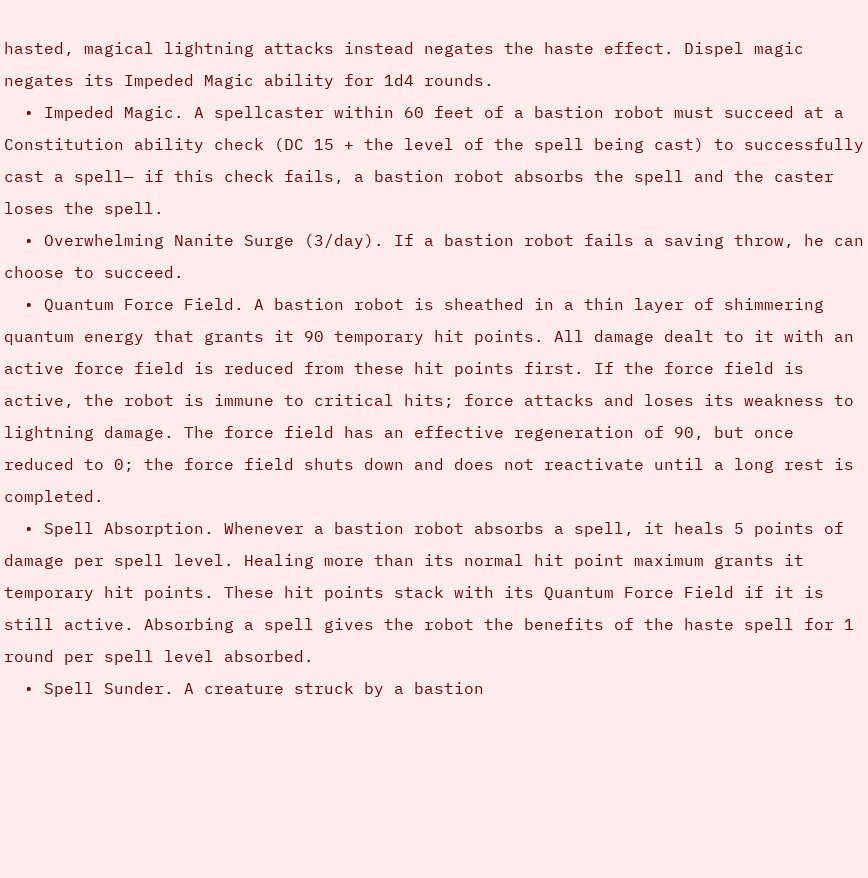hasted, magical lightning attacks instead negates the haste effect. Dispel magic negates its Impeded Magic ability for 1d4 rounds.
  • Impeded Magic. A spellcaster within 60 feet of a bastion robot must succeed at a Constitution ability check (DC 15 + the level of the spell being cast) to successfully cast a spell— if this check fails, a bastion robot absorbs the spell and the caster loses the spell.
  • Overwhelming Nanite Surge (3/day). If a bastion robot fails a saving throw, he can choose to succeed.
  • Quantum Force Field. A bastion robot is sheathed in a thin layer of shimmering quantum energy that grants it 90 temporary hit points. All damage dealt to it with an active force field is reduced from these hit points first. If the force field is active, the robot is immune to critical hits; force attacks and loses its weakness to lightning damage. The force field has an effective regeneration of 90, but once reduced to 0; the force field shuts down and does not reactivate until a long rest is completed.
  • Spell Absorption. Whenever a bastion robot absorbs a spell, it heals 5 points of damage per spell level. Healing more than its normal hit point maximum grants it temporary hit points. These hit points stack with its Quantum Force Field if it is still active. Absorbing a spell gives the robot the benefits of the haste spell for 1 round per spell level absorbed.
  • Spell Sunder. A creature struck by a bastion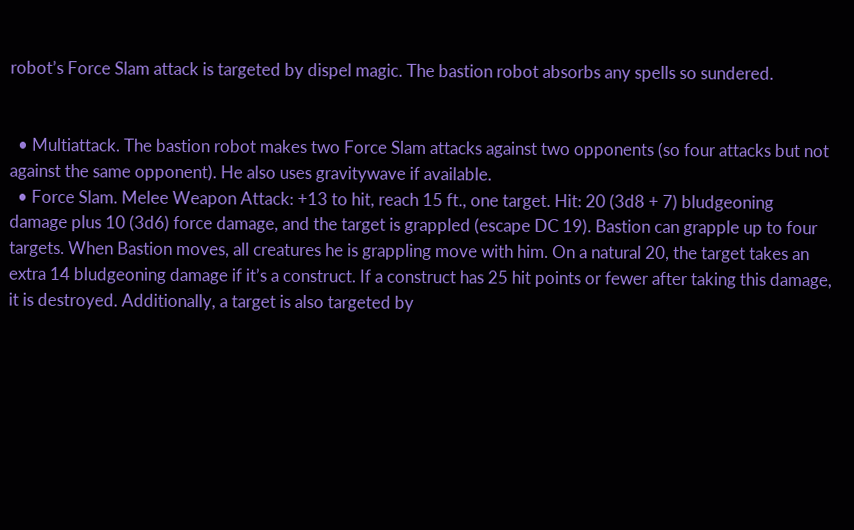robot’s Force Slam attack is targeted by dispel magic. The bastion robot absorbs any spells so sundered.


  • Multiattack. The bastion robot makes two Force Slam attacks against two opponents (so four attacks but not against the same opponent). He also uses gravitywave if available.
  • Force Slam. Melee Weapon Attack: +13 to hit, reach 15 ft., one target. Hit: 20 (3d8 + 7) bludgeoning damage plus 10 (3d6) force damage, and the target is grappled (escape DC 19). Bastion can grapple up to four targets. When Bastion moves, all creatures he is grappling move with him. On a natural 20, the target takes an extra 14 bludgeoning damage if it’s a construct. If a construct has 25 hit points or fewer after taking this damage, it is destroyed. Additionally, a target is also targeted by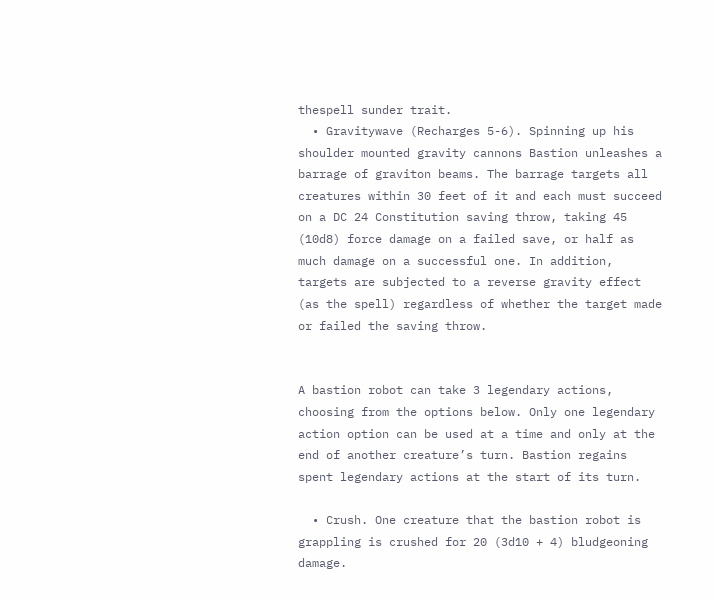thespell sunder trait.
  • Gravitywave (Recharges 5-6). Spinning up his shoulder mounted gravity cannons Bastion unleashes a barrage of graviton beams. The barrage targets all creatures within 30 feet of it and each must succeed on a DC 24 Constitution saving throw, taking 45 (10d8) force damage on a failed save, or half as much damage on a successful one. In addition, targets are subjected to a reverse gravity effect (as the spell) regardless of whether the target made or failed the saving throw.


A bastion robot can take 3 legendary actions, choosing from the options below. Only one legendary action option can be used at a time and only at the end of another creature’s turn. Bastion regains spent legendary actions at the start of its turn.

  • Crush. One creature that the bastion robot is grappling is crushed for 20 (3d10 + 4) bludgeoning damage.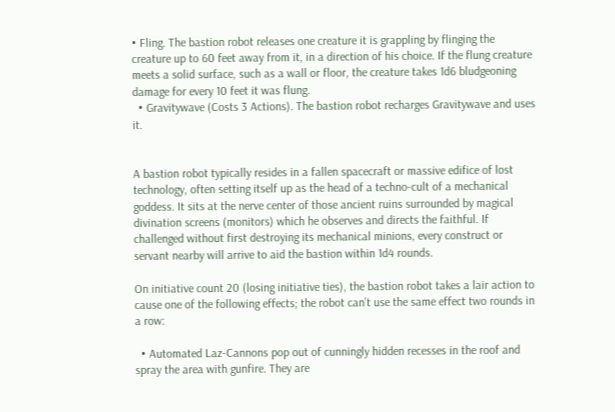• Fling. The bastion robot releases one creature it is grappling by flinging the creature up to 60 feet away from it, in a direction of his choice. If the flung creature meets a solid surface, such as a wall or floor, the creature takes 1d6 bludgeoning damage for every 10 feet it was flung.
  • Gravitywave (Costs 3 Actions). The bastion robot recharges Gravitywave and uses it.


A bastion robot typically resides in a fallen spacecraft or massive edifice of lost technology, often setting itself up as the head of a techno-cult of a mechanical goddess. It sits at the nerve center of those ancient ruins surrounded by magical divination screens (monitors) which he observes and directs the faithful. If challenged without first destroying its mechanical minions, every construct or servant nearby will arrive to aid the bastion within 1d4 rounds.

On initiative count 20 (losing initiative ties), the bastion robot takes a lair action to cause one of the following effects; the robot can’t use the same effect two rounds in a row:

  • Automated Laz-Cannons pop out of cunningly hidden recesses in the roof and spray the area with gunfire. They are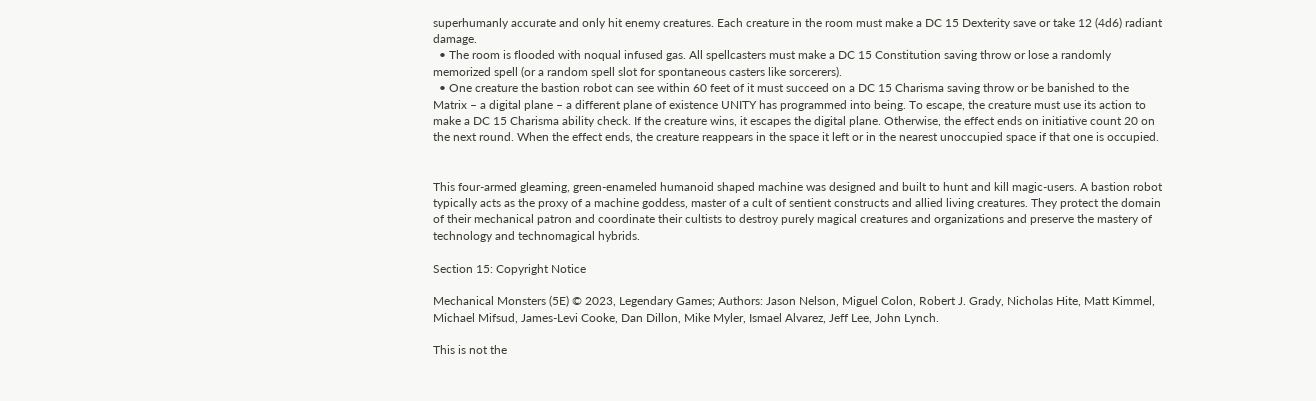superhumanly accurate and only hit enemy creatures. Each creature in the room must make a DC 15 Dexterity save or take 12 (4d6) radiant damage.
  • The room is flooded with noqual infused gas. All spellcasters must make a DC 15 Constitution saving throw or lose a randomly memorized spell (or a random spell slot for spontaneous casters like sorcerers).
  • One creature the bastion robot can see within 60 feet of it must succeed on a DC 15 Charisma saving throw or be banished to the Matrix – a digital plane – a different plane of existence UNITY has programmed into being. To escape, the creature must use its action to make a DC 15 Charisma ability check. If the creature wins, it escapes the digital plane. Otherwise, the effect ends on initiative count 20 on the next round. When the effect ends, the creature reappears in the space it left or in the nearest unoccupied space if that one is occupied.


This four-armed gleaming, green-enameled humanoid shaped machine was designed and built to hunt and kill magic-users. A bastion robot typically acts as the proxy of a machine goddess, master of a cult of sentient constructs and allied living creatures. They protect the domain of their mechanical patron and coordinate their cultists to destroy purely magical creatures and organizations and preserve the mastery of technology and technomagical hybrids.

Section 15: Copyright Notice

Mechanical Monsters (5E) © 2023, Legendary Games; Authors: Jason Nelson, Miguel Colon, Robert J. Grady, Nicholas Hite, Matt Kimmel, Michael Mifsud, James-Levi Cooke, Dan Dillon, Mike Myler, Ismael Alvarez, Jeff Lee, John Lynch.

This is not the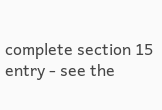complete section 15 entry - see the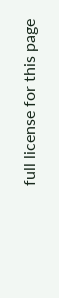full license for this page